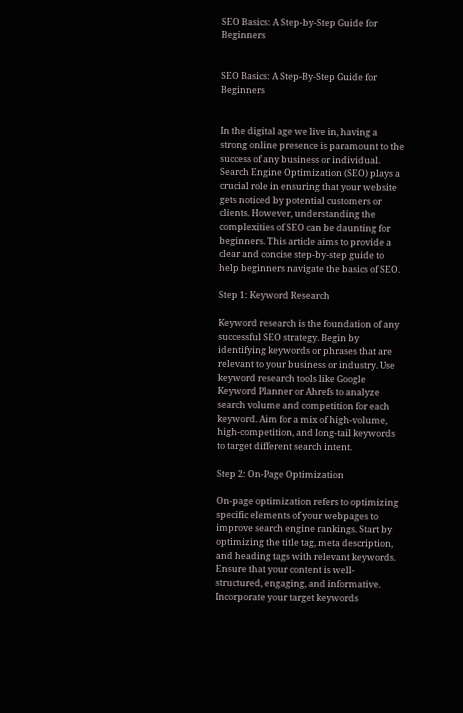SEO Basics: A Step-by-Step Guide for Beginners


SEO Basics: A Step-By-Step Guide for Beginners


In the digital age we live in, having a strong online presence is paramount to the success of any business or individual. Search Engine Optimization (SEO) plays a crucial role in ensuring that your website gets noticed by potential customers or clients. However, understanding the complexities of SEO can be daunting for beginners. This article aims to provide a clear and concise step-by-step guide to help beginners navigate the basics of SEO.

Step 1: Keyword Research

Keyword research is the foundation of any successful SEO strategy. Begin by identifying keywords or phrases that are relevant to your business or industry. Use keyword research tools like Google Keyword Planner or Ahrefs to analyze search volume and competition for each keyword. Aim for a mix of high-volume, high-competition, and long-tail keywords to target different search intent.

Step 2: On-Page Optimization

On-page optimization refers to optimizing specific elements of your webpages to improve search engine rankings. Start by optimizing the title tag, meta description, and heading tags with relevant keywords. Ensure that your content is well-structured, engaging, and informative. Incorporate your target keywords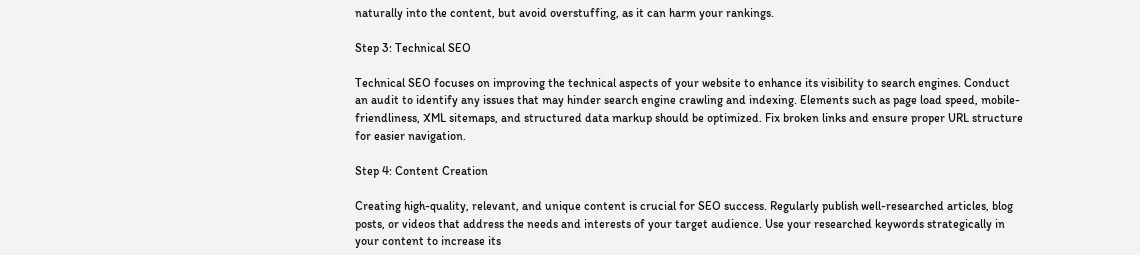naturally into the content, but avoid overstuffing, as it can harm your rankings.

Step 3: Technical SEO

Technical SEO focuses on improving the technical aspects of your website to enhance its visibility to search engines. Conduct an audit to identify any issues that may hinder search engine crawling and indexing. Elements such as page load speed, mobile-friendliness, XML sitemaps, and structured data markup should be optimized. Fix broken links and ensure proper URL structure for easier navigation.

Step 4: Content Creation

Creating high-quality, relevant, and unique content is crucial for SEO success. Regularly publish well-researched articles, blog posts, or videos that address the needs and interests of your target audience. Use your researched keywords strategically in your content to increase its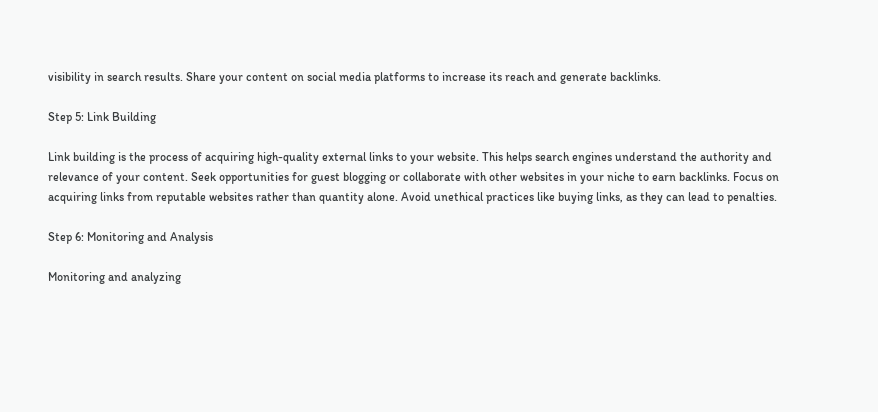visibility in search results. Share your content on social media platforms to increase its reach and generate backlinks.

Step 5: Link Building

Link building is the process of acquiring high-quality external links to your website. This helps search engines understand the authority and relevance of your content. Seek opportunities for guest blogging or collaborate with other websites in your niche to earn backlinks. Focus on acquiring links from reputable websites rather than quantity alone. Avoid unethical practices like buying links, as they can lead to penalties.

Step 6: Monitoring and Analysis

Monitoring and analyzing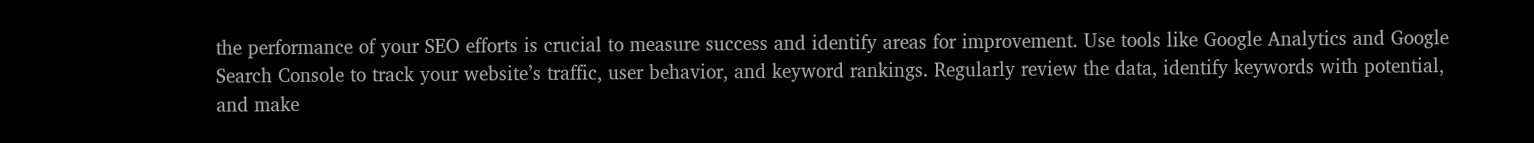the performance of your SEO efforts is crucial to measure success and identify areas for improvement. Use tools like Google Analytics and Google Search Console to track your website’s traffic, user behavior, and keyword rankings. Regularly review the data, identify keywords with potential, and make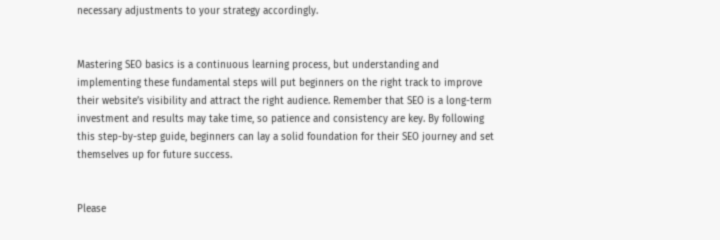necessary adjustments to your strategy accordingly.


Mastering SEO basics is a continuous learning process, but understanding and implementing these fundamental steps will put beginners on the right track to improve their website’s visibility and attract the right audience. Remember that SEO is a long-term investment and results may take time, so patience and consistency are key. By following this step-by-step guide, beginners can lay a solid foundation for their SEO journey and set themselves up for future success.


Please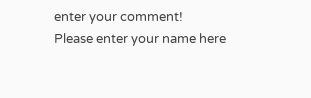enter your comment!
Please enter your name here